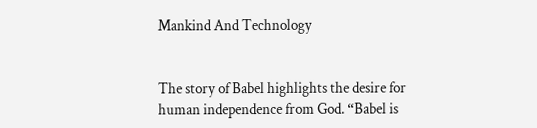Mankind And Technology


The story of Babel highlights the desire for human independence from God. “Babel is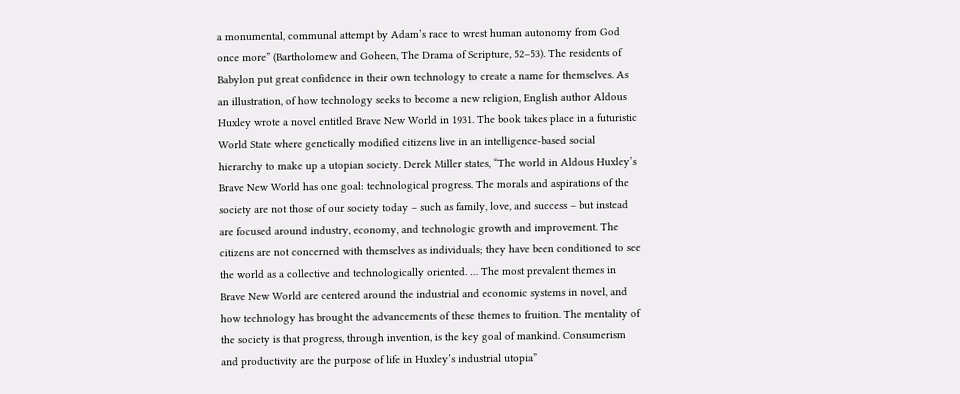a monumental, communal attempt by Adam’s race to wrest human autonomy from God once more” (Bartholomew and Goheen, The Drama of Scripture, 52–53). The residents of Babylon put great confidence in their own technology to create a name for themselves. As an illustration, of how technology seeks to become a new religion, English author Aldous Huxley wrote a novel entitled Brave New World in 1931. The book takes place in a futuristic World State where genetically modified citizens live in an intelligence-based social hierarchy to make up a utopian society. Derek Miller states, “The world in Aldous Huxley’s Brave New World has one goal: technological progress. The morals and aspirations of the society are not those of our society today – such as family, love, and success – but instead are focused around industry, economy, and technologic growth and improvement. The citizens are not concerned with themselves as individuals; they have been conditioned to see the world as a collective and technologically oriented. … The most prevalent themes in Brave New World are centered around the industrial and economic systems in novel, and how technology has brought the advancements of these themes to fruition. The mentality of the society is that progress, through invention, is the key goal of mankind. Consumerism and productivity are the purpose of life in Huxley’s industrial utopia”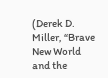(Derek D. Miller, “Brave New World and the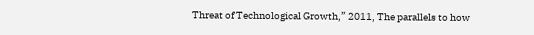Threat of Technological Growth,” 2011, The parallels to how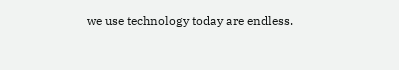we use technology today are endless.